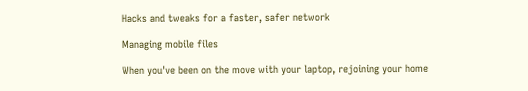Hacks and tweaks for a faster, safer network

Managing mobile files

When you've been on the move with your laptop, rejoining your home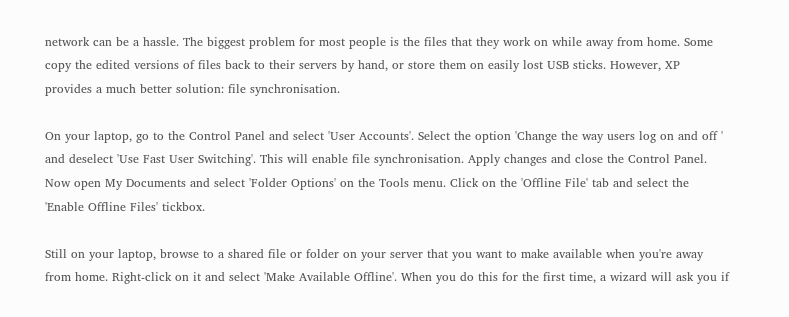network can be a hassle. The biggest problem for most people is the files that they work on while away from home. Some copy the edited versions of files back to their servers by hand, or store them on easily lost USB sticks. However, XP provides a much better solution: file synchronisation.

On your laptop, go to the Control Panel and select 'User Accounts'. Select the option 'Change the way users log on and off ' and deselect 'Use Fast User Switching'. This will enable file synchronisation. Apply changes and close the Control Panel. Now open My Documents and select 'Folder Options' on the Tools menu. Click on the 'Offline File' tab and select the 'Enable Offline Files' tickbox.

Still on your laptop, browse to a shared file or folder on your server that you want to make available when you're away from home. Right-click on it and select 'Make Available Offline'. When you do this for the first time, a wizard will ask you if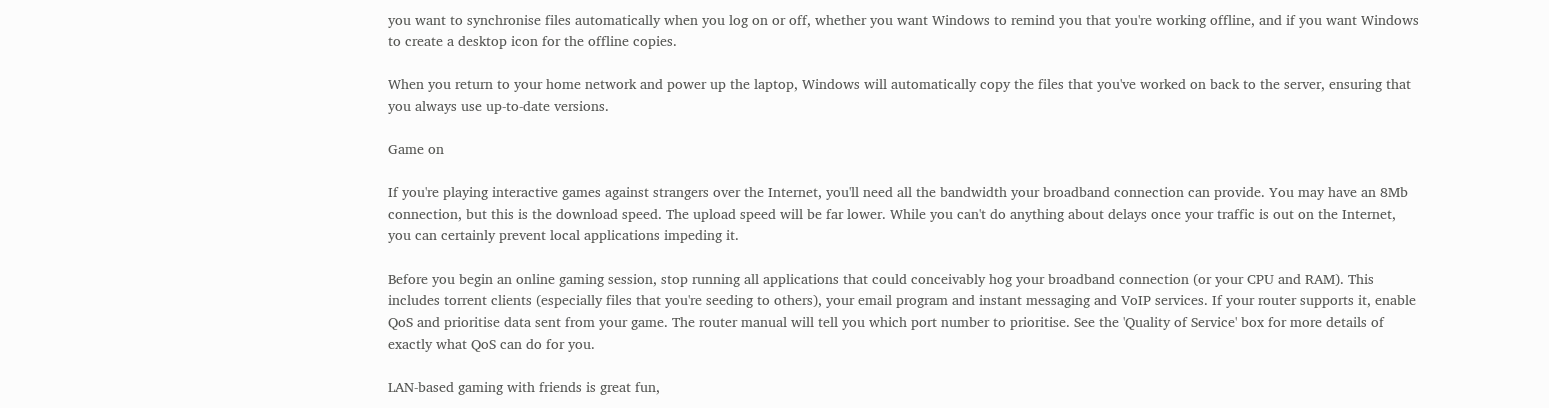you want to synchronise files automatically when you log on or off, whether you want Windows to remind you that you're working offline, and if you want Windows to create a desktop icon for the offline copies.

When you return to your home network and power up the laptop, Windows will automatically copy the files that you've worked on back to the server, ensuring that you always use up-to-date versions.

Game on

If you're playing interactive games against strangers over the Internet, you'll need all the bandwidth your broadband connection can provide. You may have an 8Mb connection, but this is the download speed. The upload speed will be far lower. While you can't do anything about delays once your traffic is out on the Internet, you can certainly prevent local applications impeding it.

Before you begin an online gaming session, stop running all applications that could conceivably hog your broadband connection (or your CPU and RAM). This includes torrent clients (especially files that you're seeding to others), your email program and instant messaging and VoIP services. If your router supports it, enable QoS and prioritise data sent from your game. The router manual will tell you which port number to prioritise. See the 'Quality of Service' box for more details of exactly what QoS can do for you.

LAN-based gaming with friends is great fun,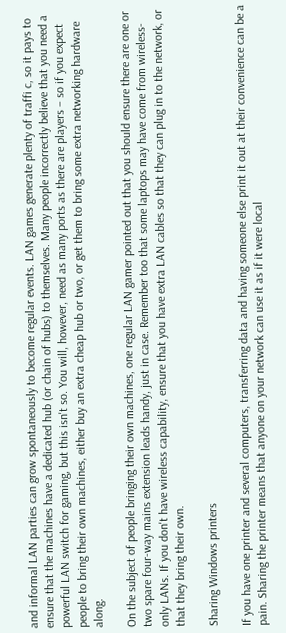and informal LAN parties can grow spontaneously to become regular events. LAN games generate plenty of traffi c, so it pays to ensure that the machines have a dedicated hub (or chain of hubs) to themselves. Many people incorrectly believe that you need a powerful LAN switch for gaming, but this isn't so. You will, however, need as many ports as there are players – so if you expect people to bring their own machines, either buy an extra cheap hub or two, or get them to bring some extra networking hardware along.

On the subject of people bringing their own machines, one regular LAN gamer pointed out that you should ensure there are one or two spare four-way mains extension leads handy, just in case. Remember too that some laptops may have come from wireless-only LANs. If you don't have wireless capability, ensure that you have extra LAN cables so that they can plug in to the network, or that they bring their own.

Sharing Windows printers

If you have one printer and several computers, transferring data and having someone else print it out at their convenience can be a pain. Sharing the printer means that anyone on your network can use it as if it were local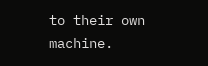to their own machine.